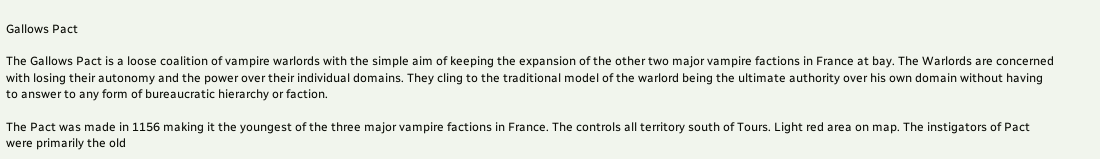Gallows Pact

The Gallows Pact is a loose coalition of vampire warlords with the simple aim of keeping the expansion of the other two major vampire factions in France at bay. The Warlords are concerned with losing their autonomy and the power over their individual domains. They cling to the traditional model of the warlord being the ultimate authority over his own domain without having to answer to any form of bureaucratic hierarchy or faction.

The Pact was made in 1156 making it the youngest of the three major vampire factions in France. The controls all territory south of Tours. Light red area on map. The instigators of Pact were primarily the old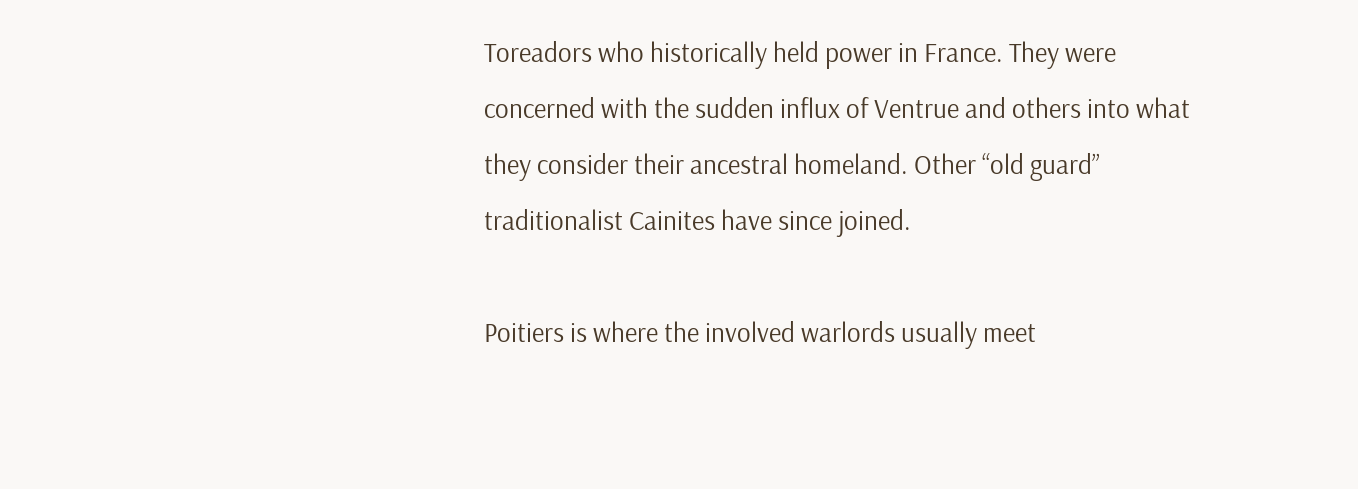Toreadors who historically held power in France. They were concerned with the sudden influx of Ventrue and others into what they consider their ancestral homeland. Other “old guard” traditionalist Cainites have since joined.

Poitiers is where the involved warlords usually meet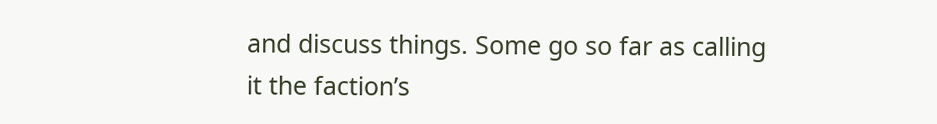and discuss things. Some go so far as calling it the faction’s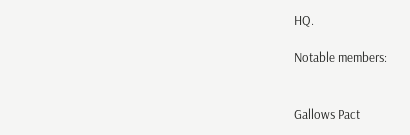HQ.

Notable members:


Gallows Pact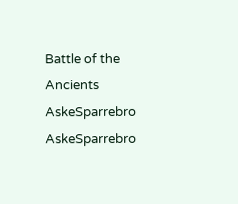Battle of the Ancients AskeSparrebro AskeSparrebro